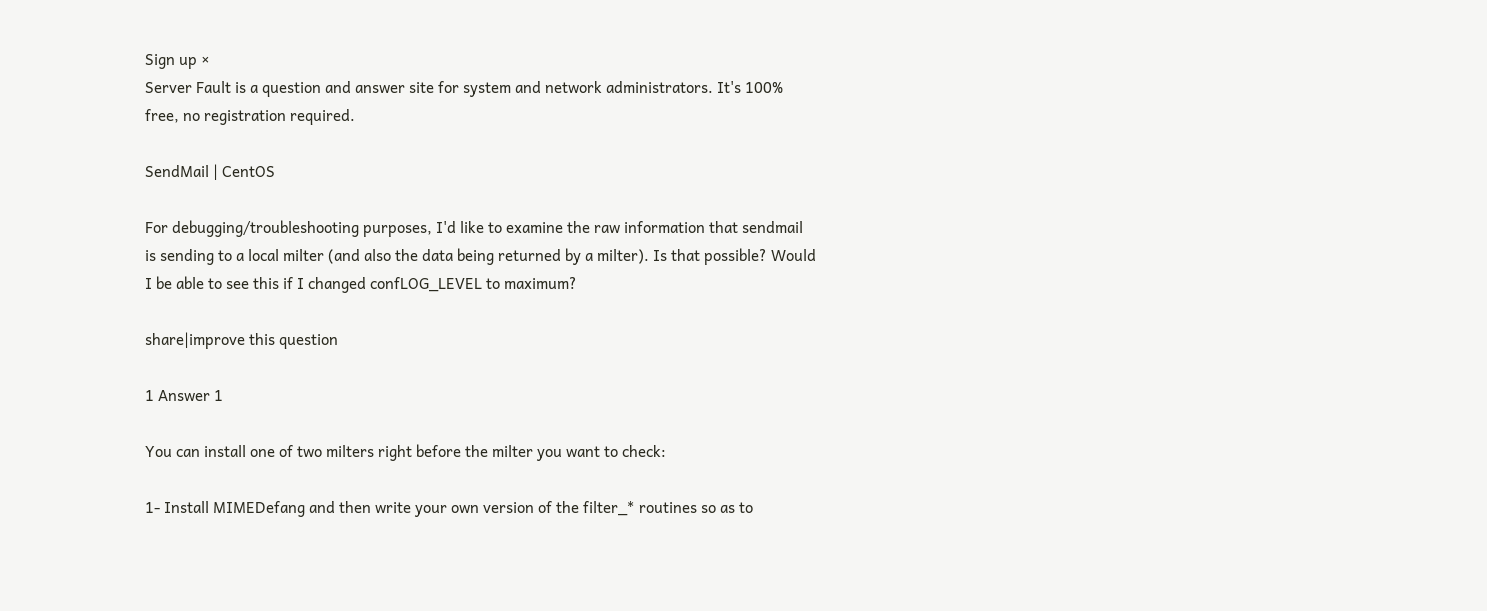Sign up ×
Server Fault is a question and answer site for system and network administrators. It's 100% free, no registration required.

SendMail | CentOS

For debugging/troubleshooting purposes, I'd like to examine the raw information that sendmail is sending to a local milter (and also the data being returned by a milter). Is that possible? Would I be able to see this if I changed confLOG_LEVEL to maximum?

share|improve this question

1 Answer 1

You can install one of two milters right before the milter you want to check:

1- Install MIMEDefang and then write your own version of the filter_* routines so as to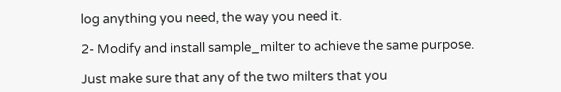log anything you need, the way you need it.

2- Modify and install sample_milter to achieve the same purpose.

Just make sure that any of the two milters that you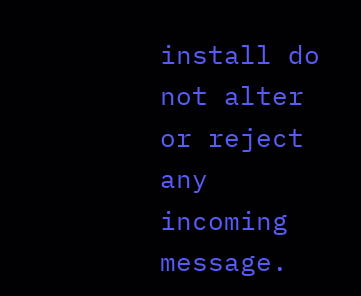install do not alter or reject any incoming message.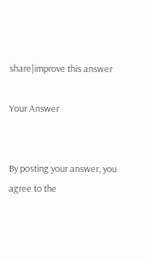share|improve this answer

Your Answer


By posting your answer, you agree to the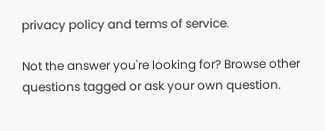privacy policy and terms of service.

Not the answer you're looking for? Browse other questions tagged or ask your own question.